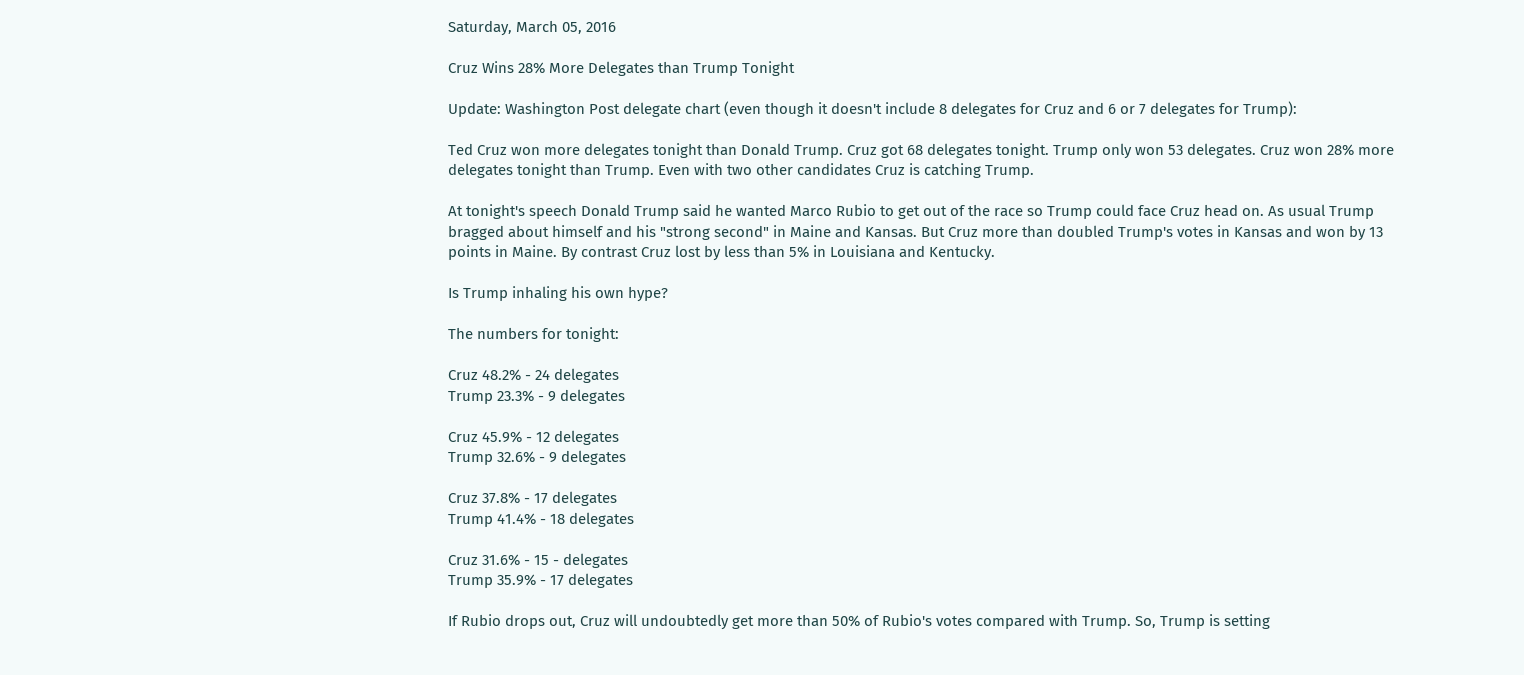Saturday, March 05, 2016

Cruz Wins 28% More Delegates than Trump Tonight

Update: Washington Post delegate chart (even though it doesn't include 8 delegates for Cruz and 6 or 7 delegates for Trump):

Ted Cruz won more delegates tonight than Donald Trump. Cruz got 68 delegates tonight. Trump only won 53 delegates. Cruz won 28% more delegates tonight than Trump. Even with two other candidates Cruz is catching Trump.

At tonight's speech Donald Trump said he wanted Marco Rubio to get out of the race so Trump could face Cruz head on. As usual Trump bragged about himself and his "strong second" in Maine and Kansas. But Cruz more than doubled Trump's votes in Kansas and won by 13 points in Maine. By contrast Cruz lost by less than 5% in Louisiana and Kentucky.

Is Trump inhaling his own hype?

The numbers for tonight:

Cruz 48.2% - 24 delegates
Trump 23.3% - 9 delegates

Cruz 45.9% - 12 delegates
Trump 32.6% - 9 delegates

Cruz 37.8% - 17 delegates
Trump 41.4% - 18 delegates

Cruz 31.6% - 15 - delegates
Trump 35.9% - 17 delegates

If Rubio drops out, Cruz will undoubtedly get more than 50% of Rubio's votes compared with Trump. So, Trump is setting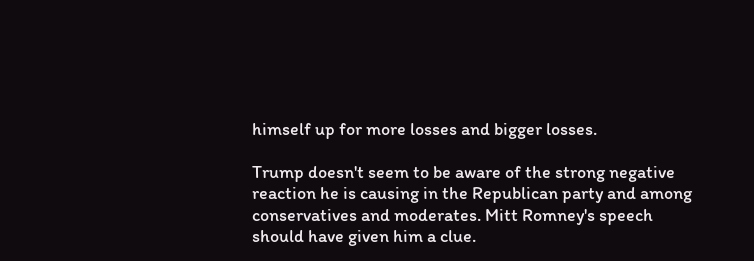himself up for more losses and bigger losses.

Trump doesn't seem to be aware of the strong negative reaction he is causing in the Republican party and among conservatives and moderates. Mitt Romney's speech should have given him a clue.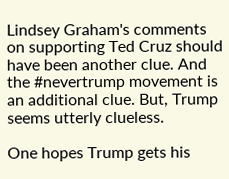Lindsey Graham's comments on supporting Ted Cruz should have been another clue. And the #nevertrump movement is an additional clue. But, Trump seems utterly clueless.

One hopes Trump gets his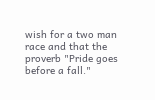wish for a two man race and that the proverb "Pride goes before a fall."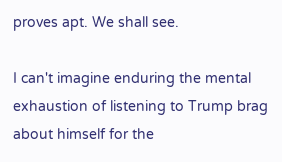proves apt. We shall see.

I can't imagine enduring the mental exhaustion of listening to Trump brag about himself for the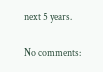next 5 years.

No comments: